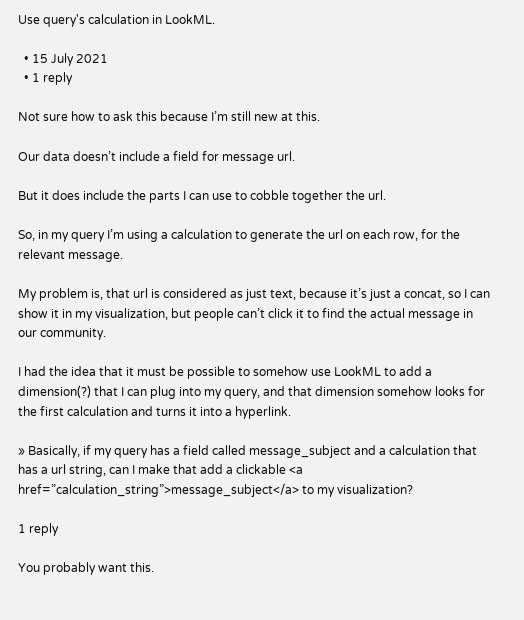Use query's calculation in LookML.

  • 15 July 2021
  • 1 reply

Not sure how to ask this because I’m still new at this.

Our data doesn’t include a field for message url.

But it does include the parts I can use to cobble together the url.

So, in my query I’m using a calculation to generate the url on each row, for the relevant message.

My problem is, that url is considered as just text, because it’s just a concat, so I can show it in my visualization, but people can’t click it to find the actual message in our community.

I had the idea that it must be possible to somehow use LookML to add a dimension(?) that I can plug into my query, and that dimension somehow looks for the first calculation and turns it into a hyperlink.

» Basically, if my query has a field called message_subject and a calculation that has a url string, can I make that add a clickable <a href=”calculation_string”>message_subject</a> to my visualization?

1 reply

You probably want this.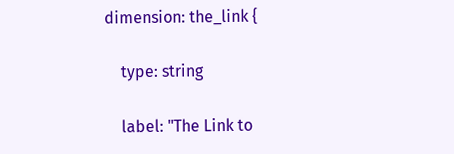dimension: the_link {

    type: string

    label: "The Link to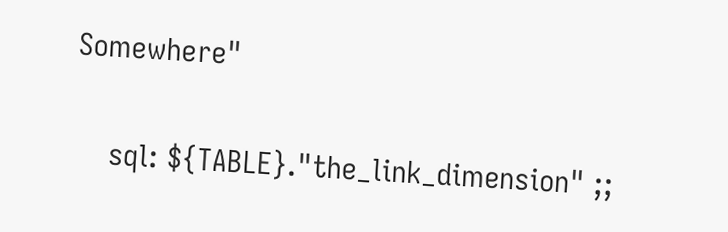Somewhere"

    sql: ${TABLE}."the_link_dimension" ;;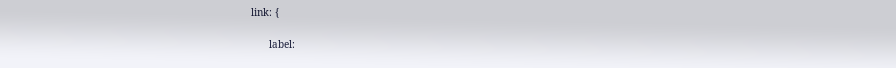link: {

      label: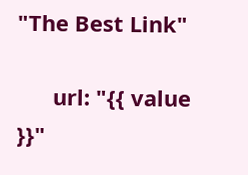"The Best Link"

      url: "{{ value }}"